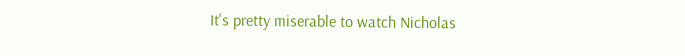It's pretty miserable to watch Nicholas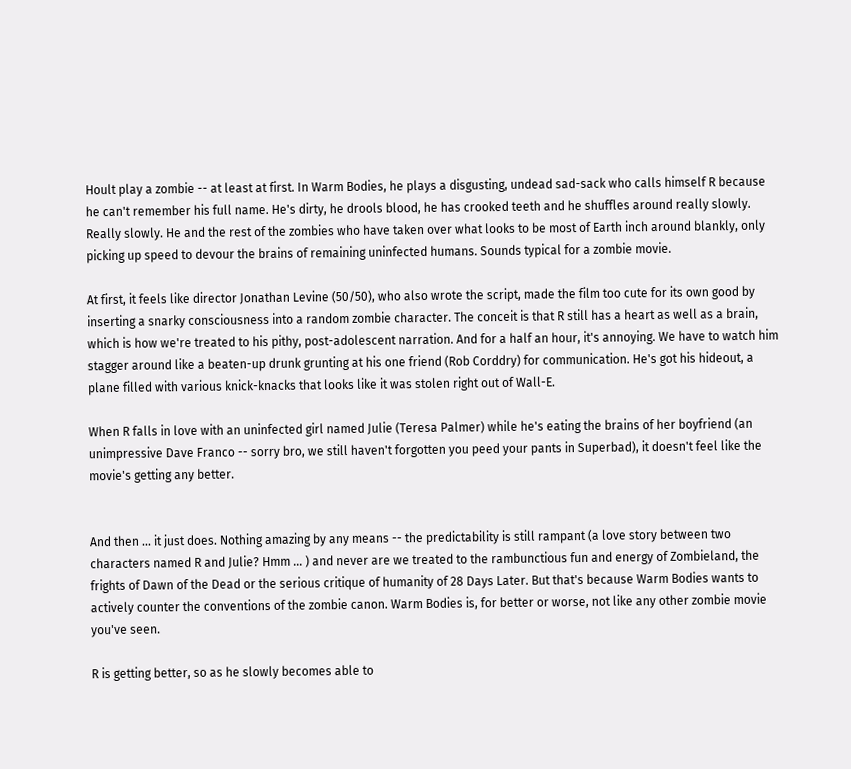Hoult play a zombie -- at least at first. In Warm Bodies, he plays a disgusting, undead sad-sack who calls himself R because he can't remember his full name. He's dirty, he drools blood, he has crooked teeth and he shuffles around really slowly. Really slowly. He and the rest of the zombies who have taken over what looks to be most of Earth inch around blankly, only picking up speed to devour the brains of remaining uninfected humans. Sounds typical for a zombie movie.

At first, it feels like director Jonathan Levine (50/50), who also wrote the script, made the film too cute for its own good by inserting a snarky consciousness into a random zombie character. The conceit is that R still has a heart as well as a brain, which is how we're treated to his pithy, post-adolescent narration. And for a half an hour, it's annoying. We have to watch him stagger around like a beaten-up drunk grunting at his one friend (Rob Corddry) for communication. He's got his hideout, a plane filled with various knick-knacks that looks like it was stolen right out of Wall-E.

When R falls in love with an uninfected girl named Julie (Teresa Palmer) while he's eating the brains of her boyfriend (an unimpressive Dave Franco -- sorry bro, we still haven't forgotten you peed your pants in Superbad), it doesn't feel like the movie's getting any better.


And then ... it just does. Nothing amazing by any means -- the predictability is still rampant (a love story between two characters named R and Julie? Hmm ... ) and never are we treated to the rambunctious fun and energy of Zombieland, the frights of Dawn of the Dead or the serious critique of humanity of 28 Days Later. But that's because Warm Bodies wants to actively counter the conventions of the zombie canon. Warm Bodies is, for better or worse, not like any other zombie movie you've seen.

R is getting better, so as he slowly becomes able to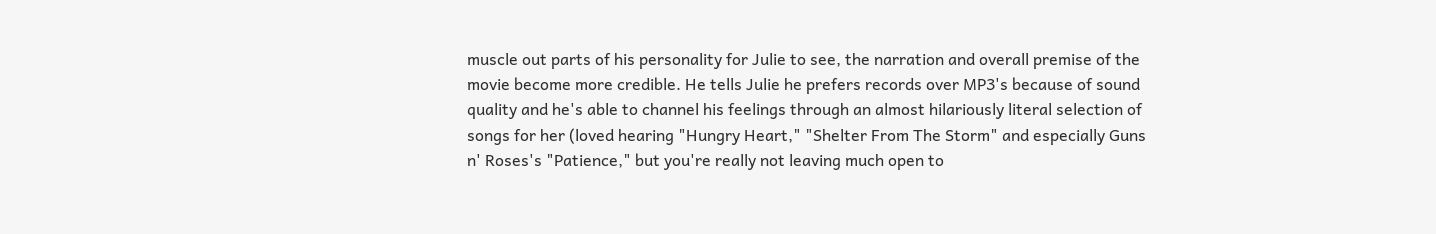muscle out parts of his personality for Julie to see, the narration and overall premise of the movie become more credible. He tells Julie he prefers records over MP3's because of sound quality and he's able to channel his feelings through an almost hilariously literal selection of songs for her (loved hearing "Hungry Heart," "Shelter From The Storm" and especially Guns n' Roses's "Patience," but you're really not leaving much open to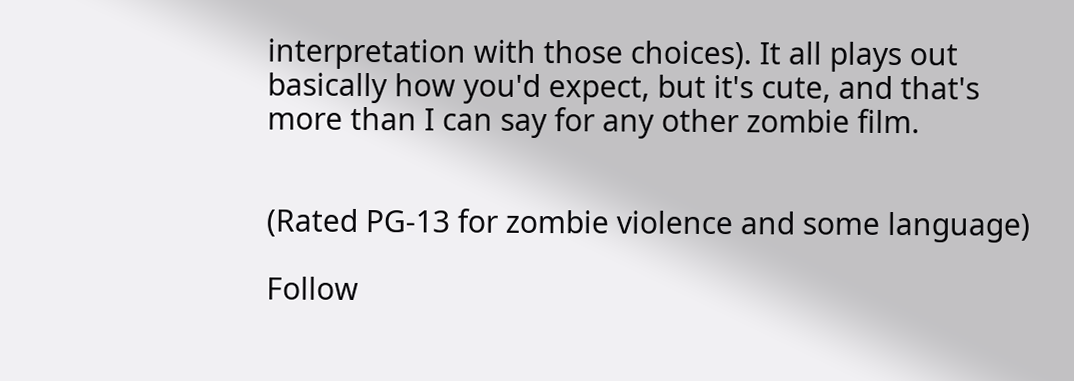interpretation with those choices). It all plays out basically how you'd expect, but it's cute, and that's more than I can say for any other zombie film.


(Rated PG-13 for zombie violence and some language)

Follow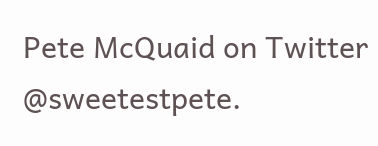Pete McQuaid on Twitter @sweetestpete.